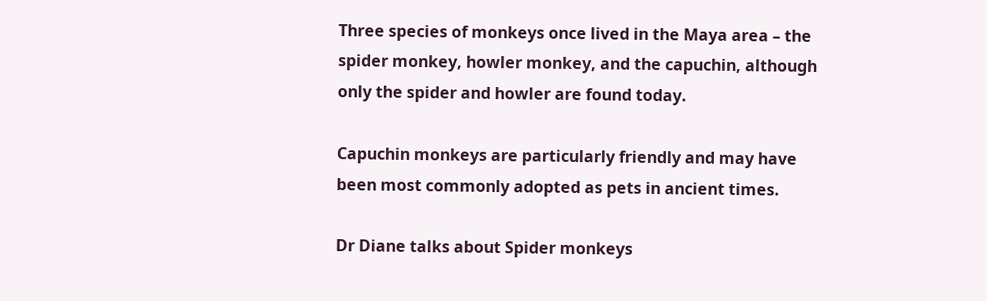Three species of monkeys once lived in the Maya area – the spider monkey, howler monkey, and the capuchin, although only the spider and howler are found today.

Capuchin monkeys are particularly friendly and may have been most commonly adopted as pets in ancient times.

Dr Diane talks about Spider monkeys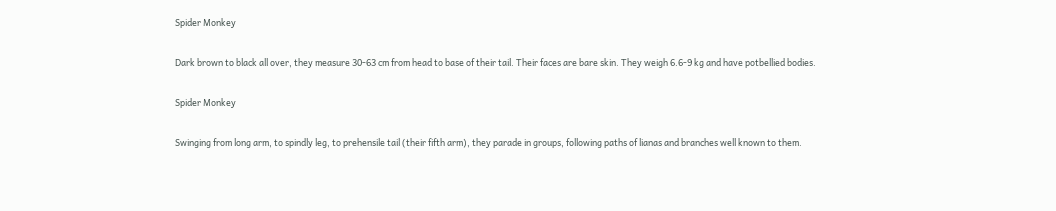Spider Monkey

Dark brown to black all over, they measure 30-63 cm from head to base of their tail. Their faces are bare skin. They weigh 6.6-9 kg and have potbellied bodies.

Spider Monkey

Swinging from long arm, to spindly leg, to prehensile tail (their fifth arm), they parade in groups, following paths of lianas and branches well known to them.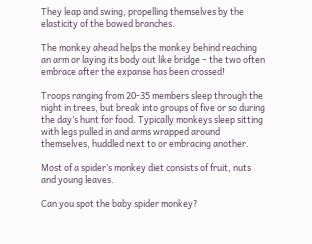They leap and swing, propelling themselves by the elasticity of the bowed branches.

The monkey ahead helps the monkey behind reaching an arm or laying its body out like bridge – the two often embrace after the expanse has been crossed!

Troops ranging from 20-35 members sleep through the night in trees, but break into groups of five or so during the day’s hunt for food. Typically monkeys sleep sitting with legs pulled in and arms wrapped around themselves, huddled next to or embracing another.

Most of a spider’s monkey diet consists of fruit, nuts and young leaves.

Can you spot the baby spider monkey?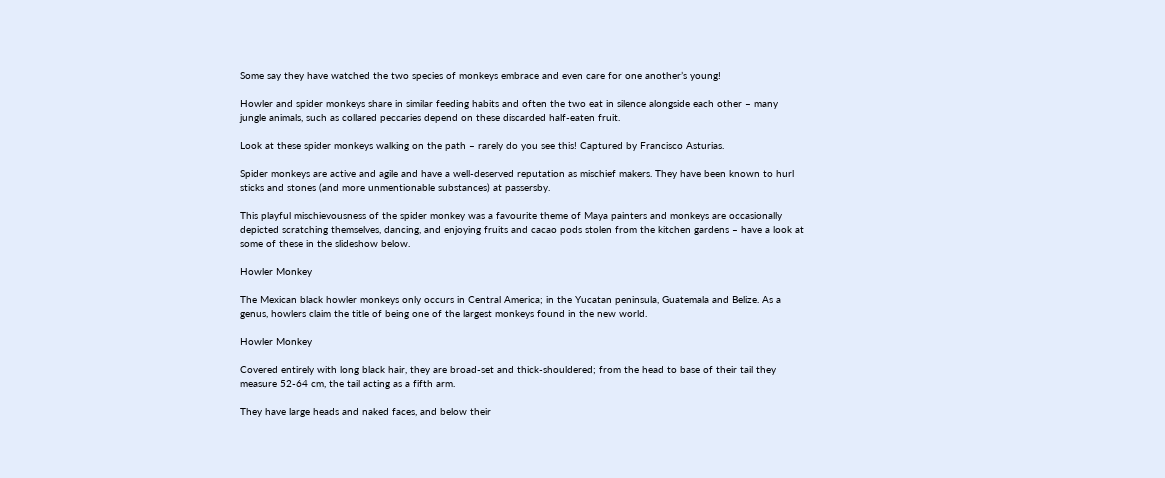Some say they have watched the two species of monkeys embrace and even care for one another’s young!

Howler and spider monkeys share in similar feeding habits and often the two eat in silence alongside each other – many jungle animals, such as collared peccaries depend on these discarded half-eaten fruit.

Look at these spider monkeys walking on the path – rarely do you see this! Captured by Francisco Asturias.

Spider monkeys are active and agile and have a well-deserved reputation as mischief makers. They have been known to hurl sticks and stones (and more unmentionable substances) at passersby.

This playful mischievousness of the spider monkey was a favourite theme of Maya painters and monkeys are occasionally depicted scratching themselves, dancing, and enjoying fruits and cacao pods stolen from the kitchen gardens – have a look at some of these in the slideshow below.

Howler Monkey

The Mexican black howler monkeys only occurs in Central America; in the Yucatan peninsula, Guatemala and Belize. As a genus, howlers claim the title of being one of the largest monkeys found in the new world.

Howler Monkey

Covered entirely with long black hair, they are broad-set and thick-shouldered; from the head to base of their tail they measure 52-64 cm, the tail acting as a fifth arm.

They have large heads and naked faces, and below their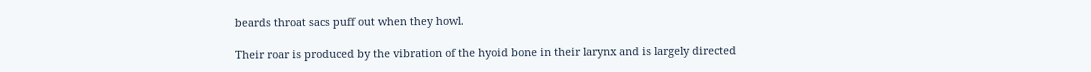beards throat sacs puff out when they howl.

Their roar is produced by the vibration of the hyoid bone in their larynx and is largely directed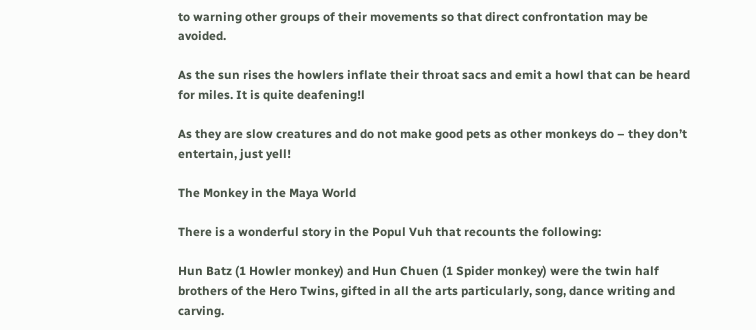to warning other groups of their movements so that direct confrontation may be avoided.

As the sun rises the howlers inflate their throat sacs and emit a howl that can be heard for miles. It is quite deafening!l

As they are slow creatures and do not make good pets as other monkeys do – they don’t entertain, just yell!

The Monkey in the Maya World

There is a wonderful story in the Popul Vuh that recounts the following:

Hun Batz (1 Howler monkey) and Hun Chuen (1 Spider monkey) were the twin half brothers of the Hero Twins, gifted in all the arts particularly, song, dance writing and carving.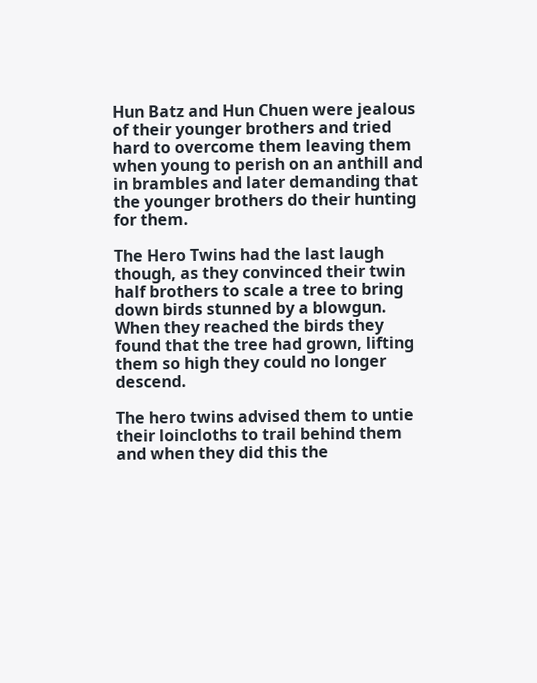Hun Batz and Hun Chuen were jealous of their younger brothers and tried hard to overcome them leaving them when young to perish on an anthill and in brambles and later demanding that the younger brothers do their hunting for them.

The Hero Twins had the last laugh though, as they convinced their twin half brothers to scale a tree to bring down birds stunned by a blowgun. When they reached the birds they found that the tree had grown, lifting them so high they could no longer descend.

The hero twins advised them to untie their loincloths to trail behind them and when they did this the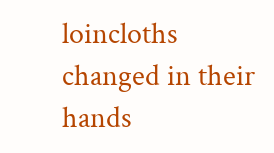loincloths changed in their hands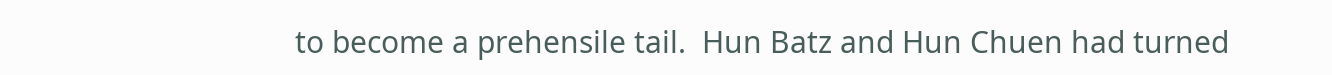to become a prehensile tail.  Hun Batz and Hun Chuen had turned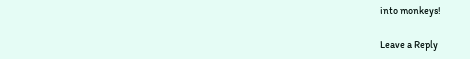into monkeys!

Leave a Reply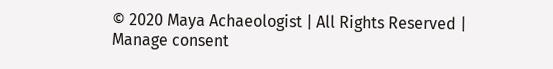© 2020 Maya Achaeologist | All Rights Reserved | Manage consent